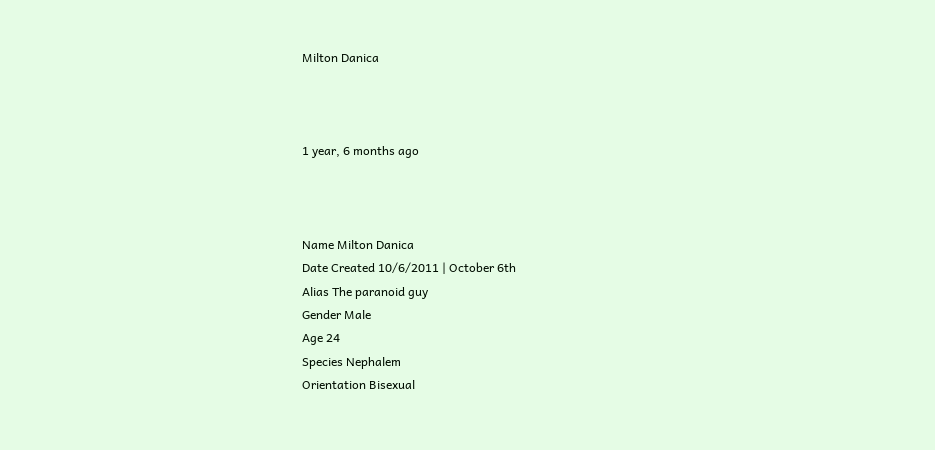Milton Danica



1 year, 6 months ago



Name Milton Danica
Date Created 10/6/2011 | October 6th
Alias The paranoid guy
Gender Male
Age 24
Species Nephalem
Orientation Bisexual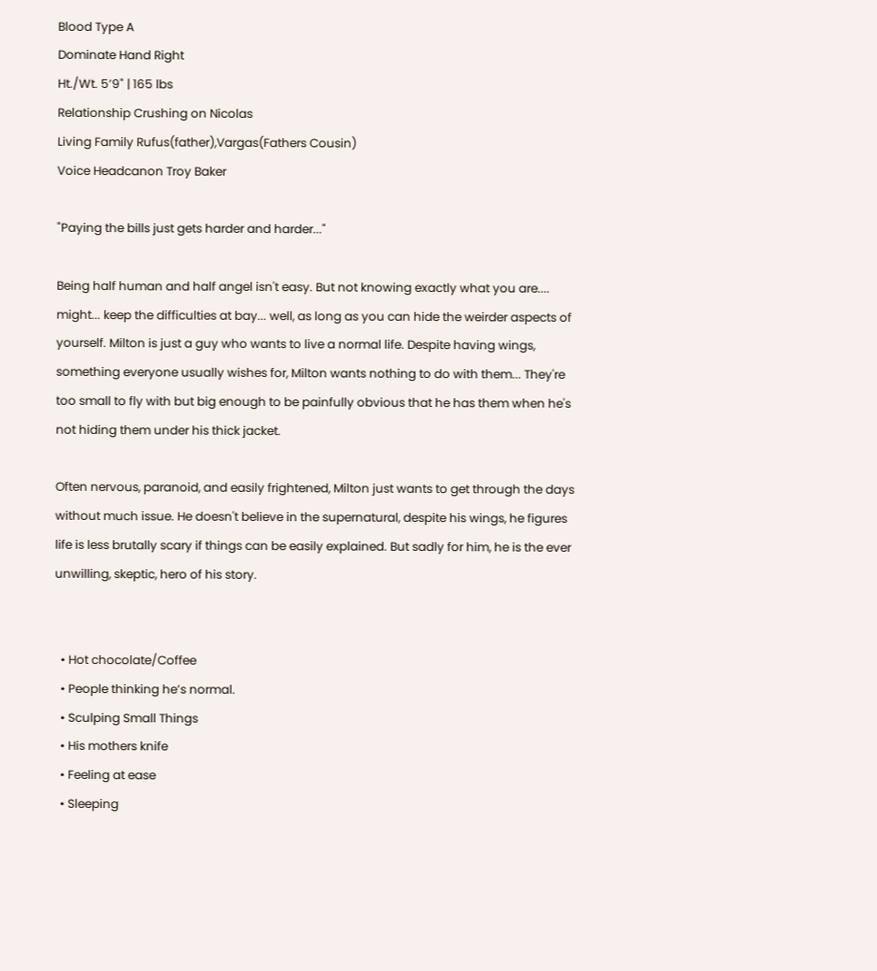Blood Type A
Dominate Hand Right
Ht./Wt. 5’9" | 165 lbs
Relationship Crushing on Nicolas
Living Family Rufus(father),Vargas(Fathers Cousin)
Voice Headcanon Troy Baker

"Paying the bills just gets harder and harder..."

Being half human and half angel isn't easy. But not knowing exactly what you are.... might... keep the difficulties at bay... well, as long as you can hide the weirder aspects of yourself. Milton is just a guy who wants to live a normal life. Despite having wings, something everyone usually wishes for, Milton wants nothing to do with them... They're too small to fly with but big enough to be painfully obvious that he has them when he's not hiding them under his thick jacket.

Often nervous, paranoid, and easily frightened, Milton just wants to get through the days without much issue. He doesn't believe in the supernatural, despite his wings, he figures life is less brutally scary if things can be easily explained. But sadly for him, he is the ever unwilling, skeptic, hero of his story.


  • Hot chocolate/Coffee
  • People thinking he’s normal.
  • Sculping Small Things
  • His mothers knife
  • Feeling at ease
  • Sleeping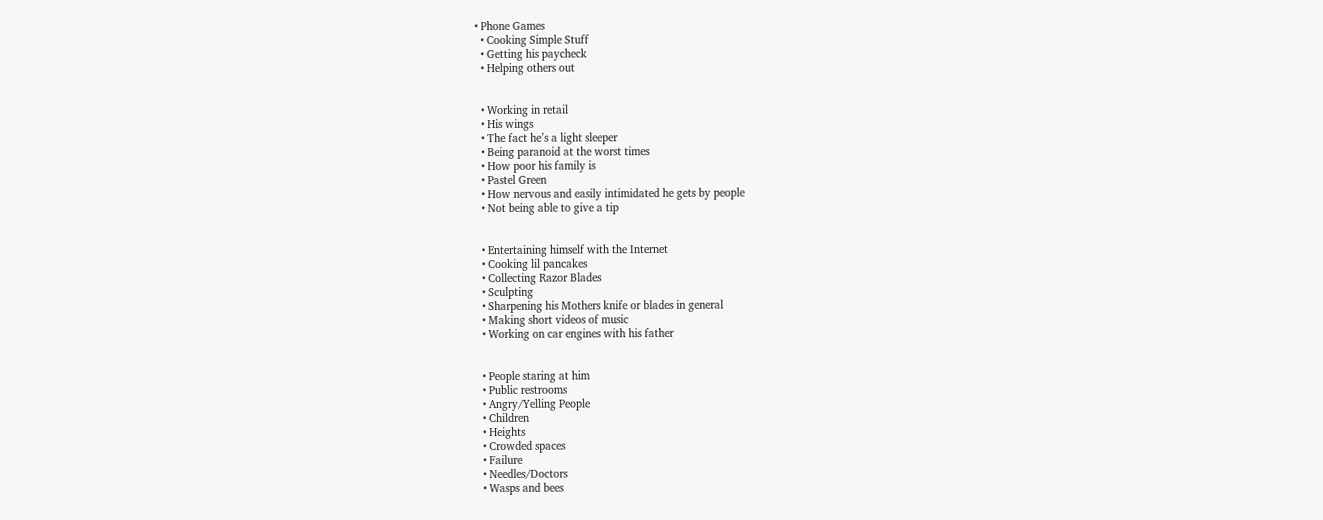• Phone Games
  • Cooking Simple Stuff
  • Getting his paycheck
  • Helping others out


  • Working in retail
  • His wings
  • The fact he’s a light sleeper
  • Being paranoid at the worst times
  • How poor his family is
  • Pastel Green
  • How nervous and easily intimidated he gets by people
  • Not being able to give a tip


  • Entertaining himself with the Internet
  • Cooking lil pancakes
  • Collecting Razor Blades
  • Sculpting
  • Sharpening his Mothers knife or blades in general
  • Making short videos of music
  • Working on car engines with his father


  • People staring at him
  • Public restrooms
  • Angry/Yelling People
  • Children
  • Heights
  • Crowded spaces
  • Failure
  • Needles/Doctors
  • Wasps and bees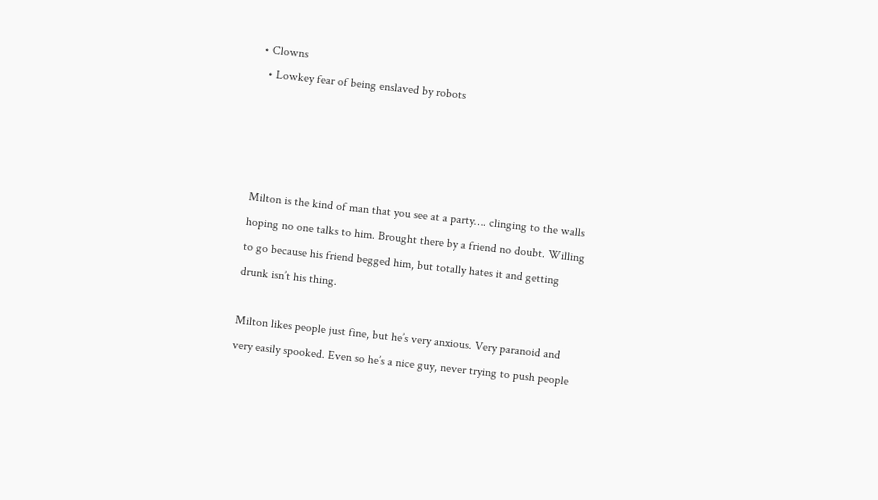• Clowns
  • Lowkey fear of being enslaved by robots




Milton is the kind of man that you see at a party…. clinging to the walls hoping no one talks to him. Brought there by a friend no doubt. Willing to go because his friend begged him, but totally hates it and getting drunk isn’t his thing.

Milton likes people just fine, but he’s very anxious. Very paranoid and very easily spooked. Even so he’s a nice guy, never trying to push people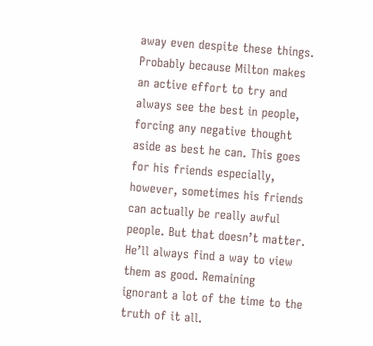away even despite these things. Probably because Milton makes an active effort to try and always see the best in people, forcing any negative thought aside as best he can. This goes for his friends especially, however, sometimes his friends can actually be really awful people. But that doesn’t matter. He’ll always find a way to view them as good. Remaining ignorant a lot of the time to the truth of it all.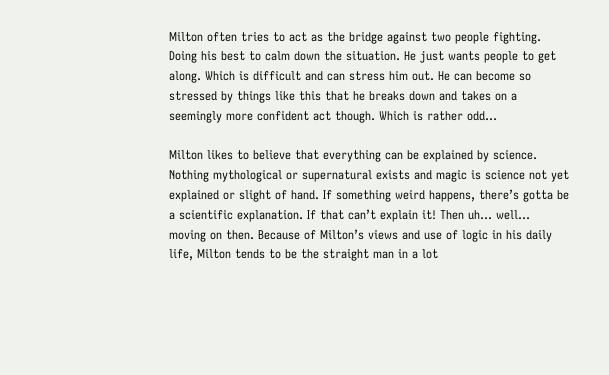Milton often tries to act as the bridge against two people fighting. Doing his best to calm down the situation. He just wants people to get along. Which is difficult and can stress him out. He can become so stressed by things like this that he breaks down and takes on a seemingly more confident act though. Which is rather odd...

Milton likes to believe that everything can be explained by science. Nothing mythological or supernatural exists and magic is science not yet explained or slight of hand. If something weird happens, there’s gotta be a scientific explanation. If that can’t explain it! Then uh… well… moving on then. Because of Milton’s views and use of logic in his daily life, Milton tends to be the straight man in a lot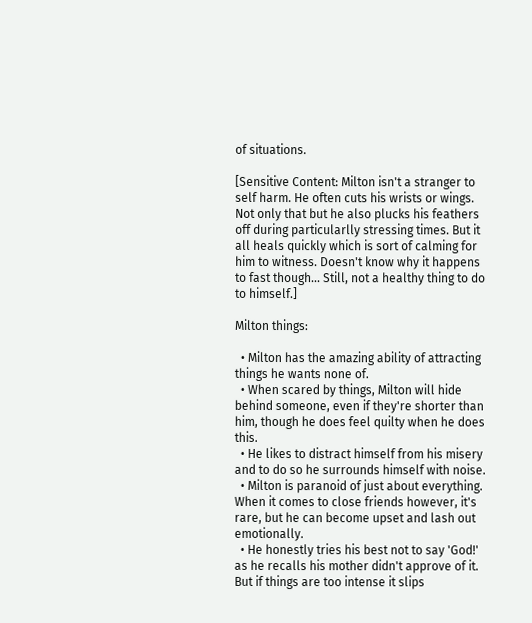of situations.

[Sensitive Content: Milton isn't a stranger to self harm. He often cuts his wrists or wings. Not only that but he also plucks his feathers off during particularlly stressing times. But it all heals quickly which is sort of calming for him to witness. Doesn't know why it happens to fast though... Still, not a healthy thing to do to himself.]

Milton things:

  • Milton has the amazing ability of attracting things he wants none of.
  • When scared by things, Milton will hide behind someone, even if they're shorter than him, though he does feel quilty when he does this.
  • He likes to distract himself from his misery and to do so he surrounds himself with noise.
  • Milton is paranoid of just about everything. When it comes to close friends however, it's rare, but he can become upset and lash out emotionally.
  • He honestly tries his best not to say 'God!' as he recalls his mother didn't approve of it. But if things are too intense it slips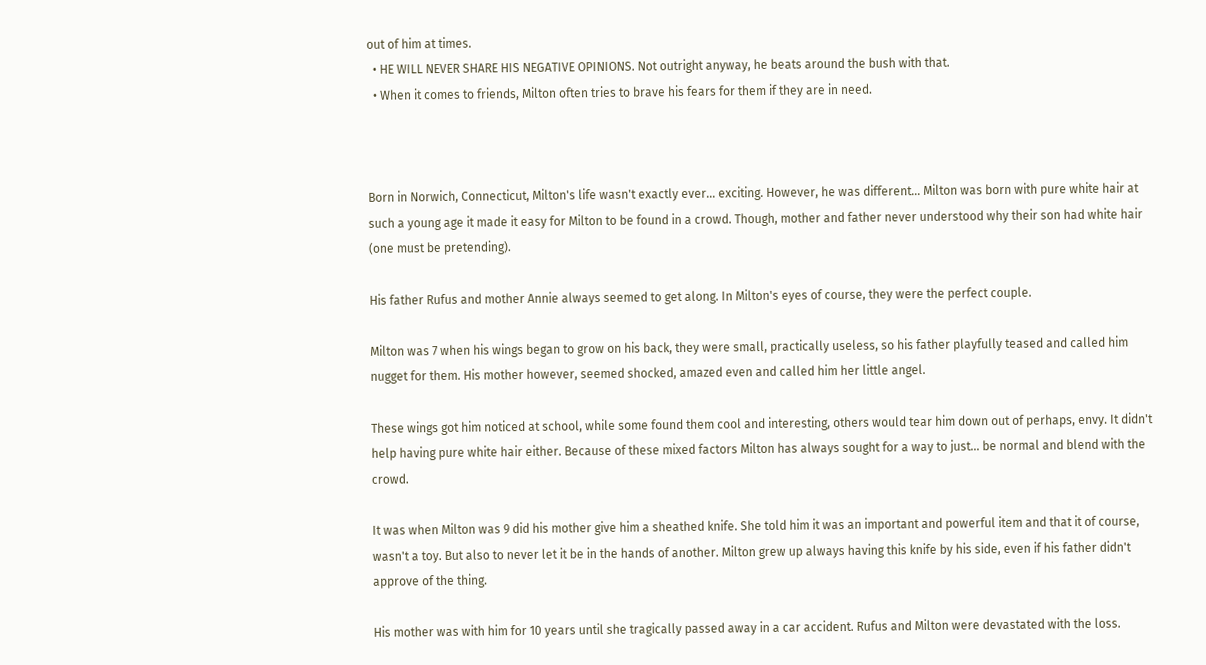out of him at times.
  • HE WILL NEVER SHARE HIS NEGATIVE OPINIONS. Not outright anyway, he beats around the bush with that.
  • When it comes to friends, Milton often tries to brave his fears for them if they are in need.



Born in Norwich, Connecticut, Milton's life wasn't exactly ever... exciting. However, he was different... Milton was born with pure white hair at such a young age it made it easy for Milton to be found in a crowd. Though, mother and father never understood why their son had white hair (one must be pretending).

His father Rufus and mother Annie always seemed to get along. In Milton's eyes of course, they were the perfect couple.

Milton was 7 when his wings began to grow on his back, they were small, practically useless, so his father playfully teased and called him nugget for them. His mother however, seemed shocked, amazed even and called him her little angel.

These wings got him noticed at school, while some found them cool and interesting, others would tear him down out of perhaps, envy. It didn't help having pure white hair either. Because of these mixed factors Milton has always sought for a way to just... be normal and blend with the crowd.

It was when Milton was 9 did his mother give him a sheathed knife. She told him it was an important and powerful item and that it of course, wasn't a toy. But also to never let it be in the hands of another. Milton grew up always having this knife by his side, even if his father didn't approve of the thing.

His mother was with him for 10 years until she tragically passed away in a car accident. Rufus and Milton were devastated with the loss.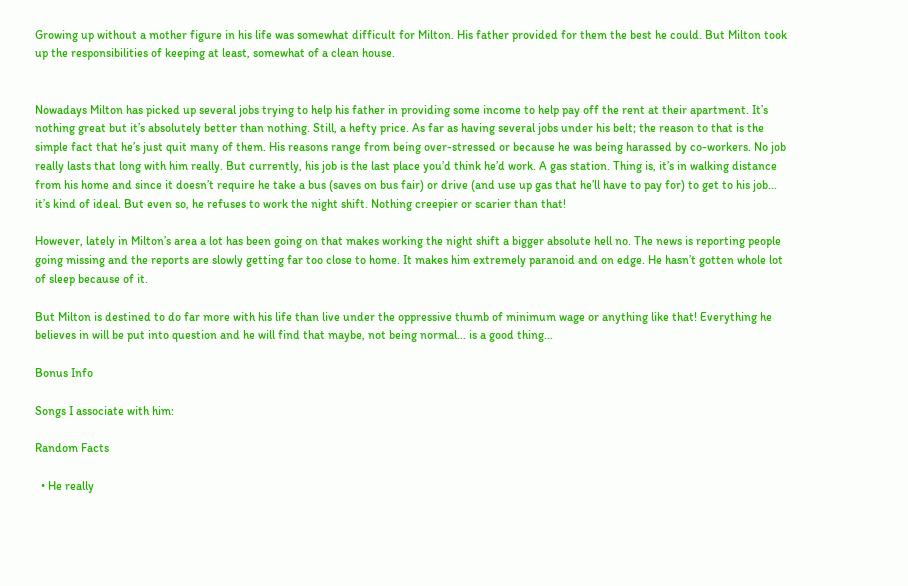Growing up without a mother figure in his life was somewhat difficult for Milton. His father provided for them the best he could. But Milton took up the responsibilities of keeping at least, somewhat of a clean house.


Nowadays Milton has picked up several jobs trying to help his father in providing some income to help pay off the rent at their apartment. It’s nothing great but it’s absolutely better than nothing. Still, a hefty price. As far as having several jobs under his belt; the reason to that is the simple fact that he’s just quit many of them. His reasons range from being over-stressed or because he was being harassed by co-workers. No job really lasts that long with him really. But currently, his job is the last place you’d think he’d work. A gas station. Thing is, it’s in walking distance from his home and since it doesn’t require he take a bus (saves on bus fair) or drive (and use up gas that he’ll have to pay for) to get to his job... it’s kind of ideal. But even so, he refuses to work the night shift. Nothing creepier or scarier than that!

However, lately in Milton’s area a lot has been going on that makes working the night shift a bigger absolute hell no. The news is reporting people going missing and the reports are slowly getting far too close to home. It makes him extremely paranoid and on edge. He hasn’t gotten whole lot of sleep because of it.

But Milton is destined to do far more with his life than live under the oppressive thumb of minimum wage or anything like that! Everything he believes in will be put into question and he will find that maybe, not being normal... is a good thing...

Bonus Info

Songs I associate with him:

Random Facts

  • He really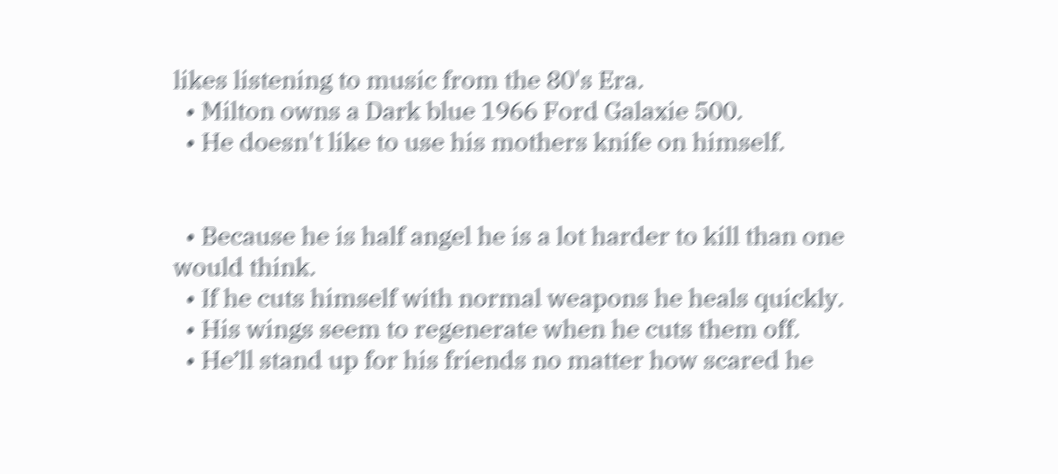likes listening to music from the 80's Era.
  • Milton owns a Dark blue 1966 Ford Galaxie 500.
  • He doesn't like to use his mothers knife on himself.


  • Because he is half angel he is a lot harder to kill than one would think.
  • If he cuts himself with normal weapons he heals quickly.
  • His wings seem to regenerate when he cuts them off.
  • He’ll stand up for his friends no matter how scared he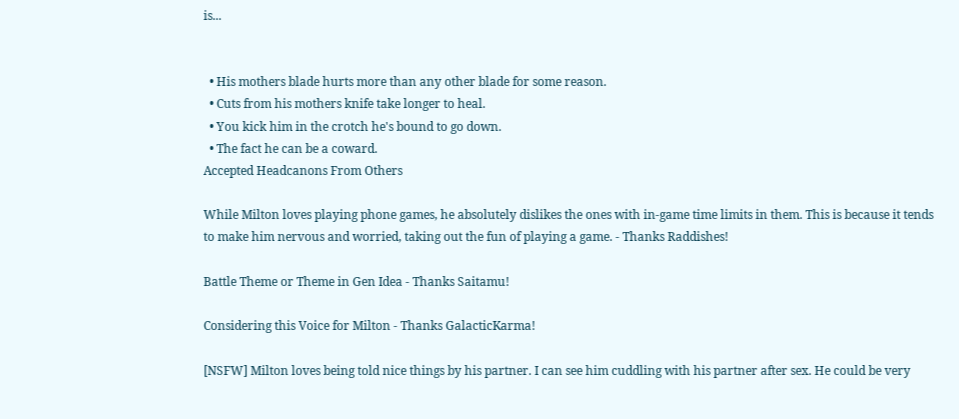is...


  • His mothers blade hurts more than any other blade for some reason.
  • Cuts from his mothers knife take longer to heal.
  • You kick him in the crotch he's bound to go down.
  • The fact he can be a coward.
Accepted Headcanons From Others

While Milton loves playing phone games, he absolutely dislikes the ones with in-game time limits in them. This is because it tends to make him nervous and worried, taking out the fun of playing a game. - Thanks Raddishes!

Battle Theme or Theme in Gen Idea - Thanks Saitamu!

Considering this Voice for Milton - Thanks GalacticKarma!

[NSFW] Milton loves being told nice things by his partner. I can see him cuddling with his partner after sex. He could be very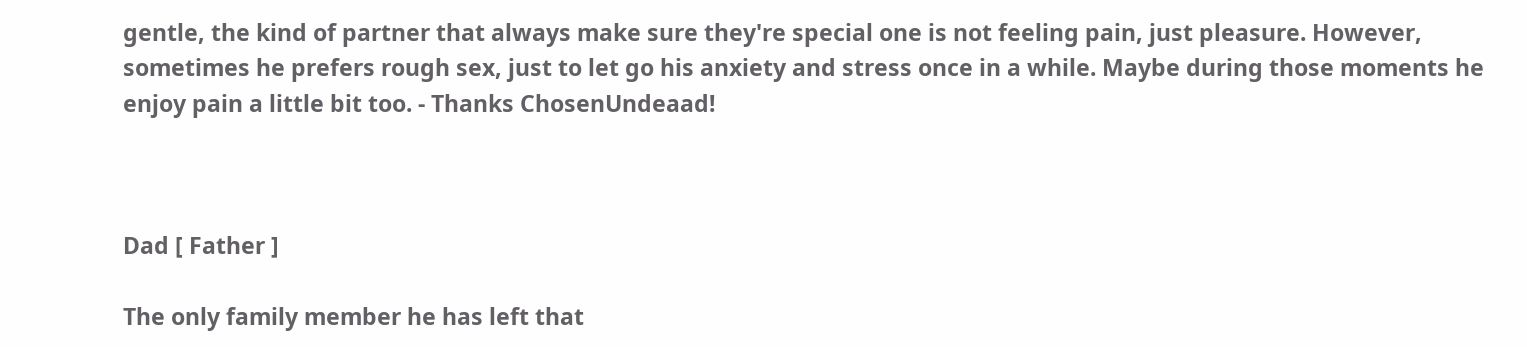gentle, the kind of partner that always make sure they're special one is not feeling pain, just pleasure. However, sometimes he prefers rough sex, just to let go his anxiety and stress once in a while. Maybe during those moments he enjoy pain a little bit too. - Thanks ChosenUndeaad!



Dad [ Father ]

The only family member he has left that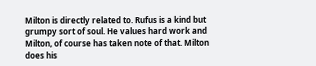Milton is directly related to. Rufus is a kind but grumpy sort of soul. He values hard work and Milton, of course has taken note of that. Milton does his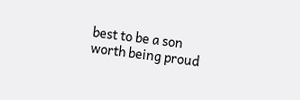best to be a son worth being proud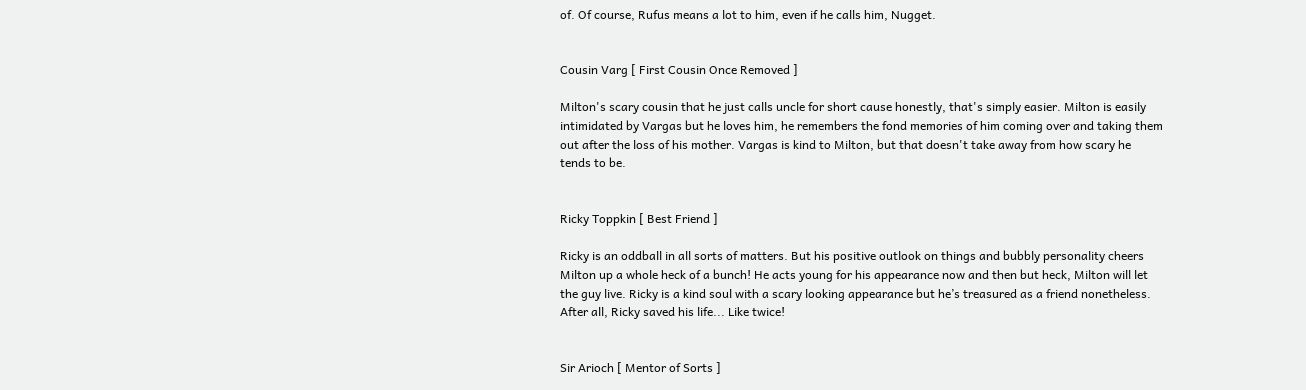of. Of course, Rufus means a lot to him, even if he calls him, Nugget.


Cousin Varg [ First Cousin Once Removed ]

Milton's scary cousin that he just calls uncle for short cause honestly, that's simply easier. Milton is easily intimidated by Vargas but he loves him, he remembers the fond memories of him coming over and taking them out after the loss of his mother. Vargas is kind to Milton, but that doesn't take away from how scary he tends to be.


Ricky Toppkin [ Best Friend ]

Ricky is an oddball in all sorts of matters. But his positive outlook on things and bubbly personality cheers Milton up a whole heck of a bunch! He acts young for his appearance now and then but heck, Milton will let the guy live. Ricky is a kind soul with a scary looking appearance but he’s treasured as a friend nonetheless. After all, Ricky saved his life... Like twice!


Sir Arioch [ Mentor of Sorts ]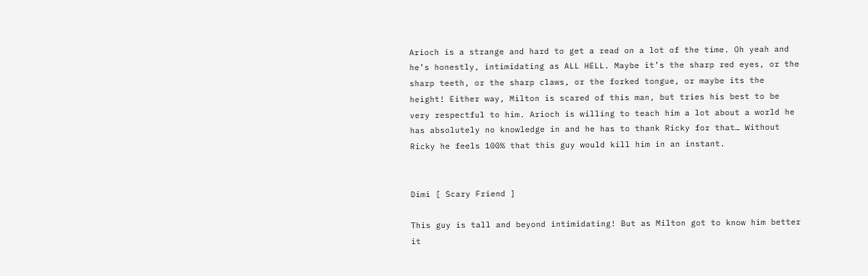Arioch is a strange and hard to get a read on a lot of the time. Oh yeah and he’s honestly, intimidating as ALL HELL. Maybe it’s the sharp red eyes, or the sharp teeth, or the sharp claws, or the forked tongue, or maybe its the height! Either way, Milton is scared of this man, but tries his best to be very respectful to him. Arioch is willing to teach him a lot about a world he has absolutely no knowledge in and he has to thank Ricky for that… Without Ricky he feels 100% that this guy would kill him in an instant.


Dimi [ Scary Friend ]

This guy is tall and beyond intimidating! But as Milton got to know him better it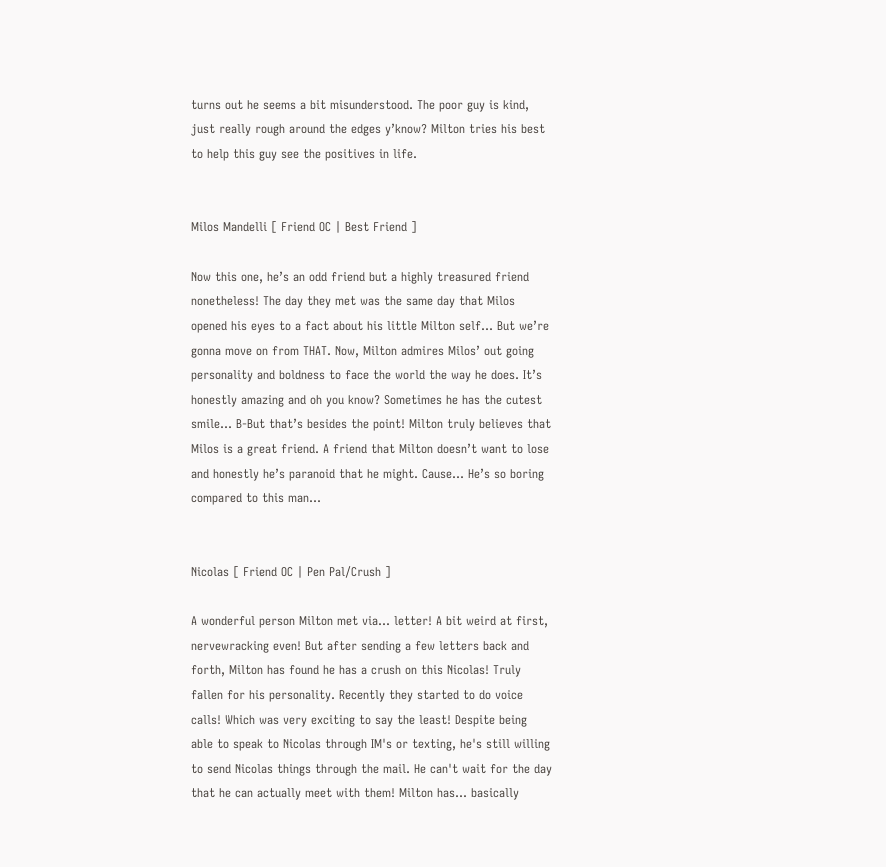turns out he seems a bit misunderstood. The poor guy is kind, just really rough around the edges y’know? Milton tries his best to help this guy see the positives in life.


Milos Mandelli [ Friend OC | Best Friend ]

Now this one, he’s an odd friend but a highly treasured friend nonetheless! The day they met was the same day that Milos opened his eyes to a fact about his little Milton self… But we’re gonna move on from THAT. Now, Milton admires Milos’ out going personality and boldness to face the world the way he does. It’s honestly amazing and oh you know? Sometimes he has the cutest smile… B-But that’s besides the point! Milton truly believes that Milos is a great friend. A friend that Milton doesn’t want to lose and honestly he’s paranoid that he might. Cause… He’s so boring compared to this man…


Nicolas [ Friend OC | Pen Pal/Crush ]

A wonderful person Milton met via... letter! A bit weird at first, nervewracking even! But after sending a few letters back and forth, Milton has found he has a crush on this Nicolas! Truly fallen for his personality. Recently they started to do voice calls! Which was very exciting to say the least! Despite being able to speak to Nicolas through IM's or texting, he's still willing to send Nicolas things through the mail. He can't wait for the day that he can actually meet with them! Milton has... basically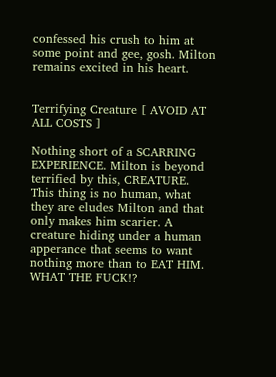confessed his crush to him at some point and gee, gosh. Milton remains excited in his heart.


Terrifying Creature [ AVOID AT ALL COSTS ]

Nothing short of a SCARRING EXPERIENCE. Milton is beyond terrified by this, CREATURE. This thing is no human, what they are eludes Milton and that only makes him scarier. A creature hiding under a human apperance that seems to want nothing more than to EAT HIM. WHAT THE FUCK!?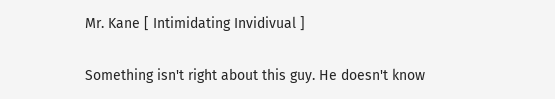Mr. Kane [ Intimidating Invidivual ]

Something isn't right about this guy. He doesn't know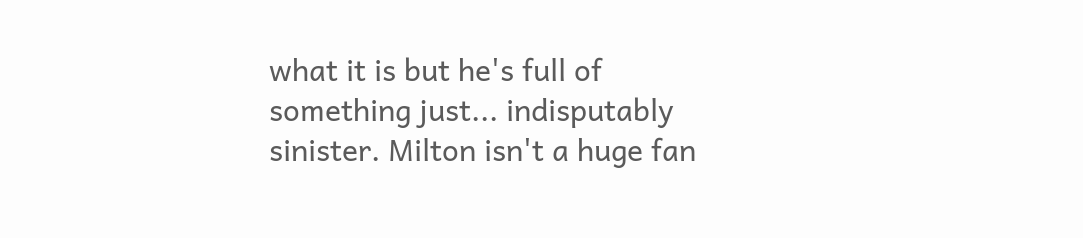what it is but he's full of something just... indisputably sinister. Milton isn't a huge fan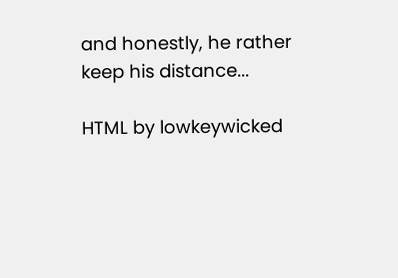and honestly, he rather keep his distance...

HTML by lowkeywicked